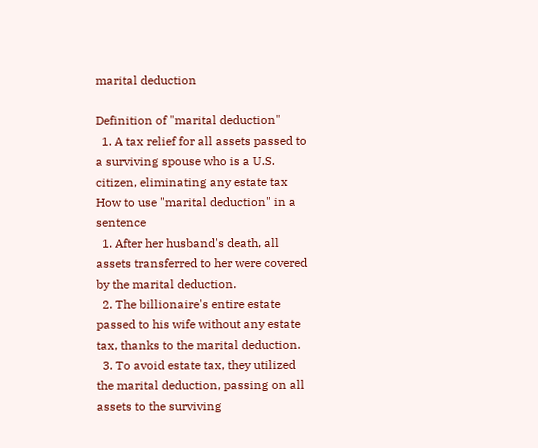marital deduction

Definition of "marital deduction"
  1. A tax relief for all assets passed to a surviving spouse who is a U.S. citizen, eliminating any estate tax
How to use "marital deduction" in a sentence
  1. After her husband's death, all assets transferred to her were covered by the marital deduction.
  2. The billionaire's entire estate passed to his wife without any estate tax, thanks to the marital deduction.
  3. To avoid estate tax, they utilized the marital deduction, passing on all assets to the surviving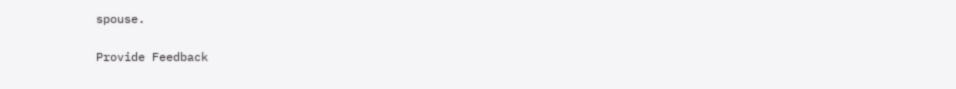spouse.

Provide Feedback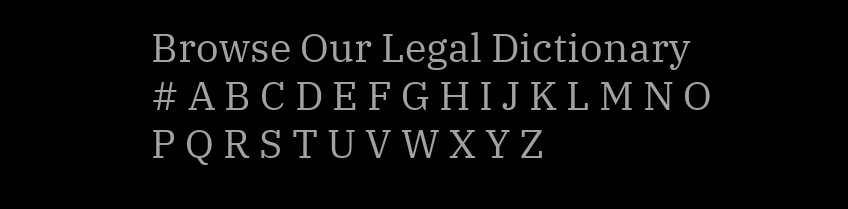Browse Our Legal Dictionary
# A B C D E F G H I J K L M N O P Q R S T U V W X Y Z